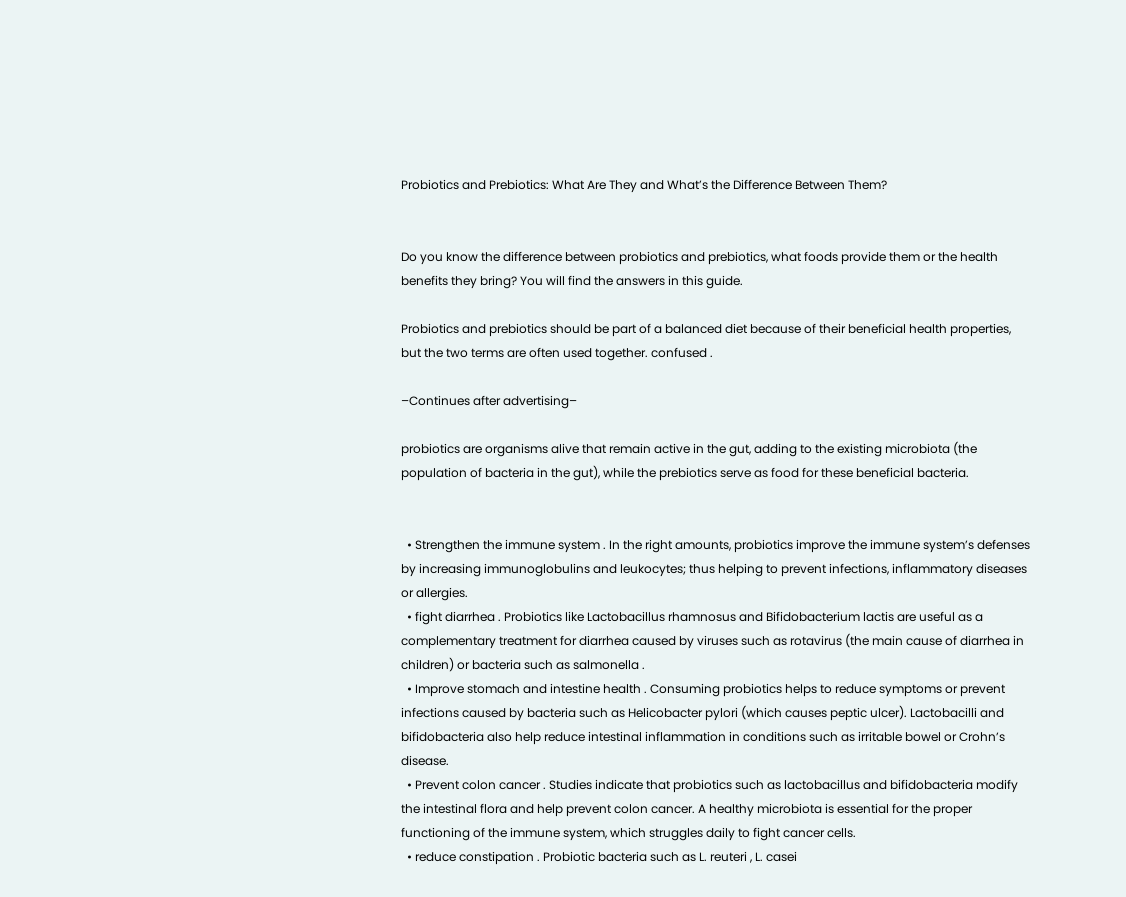Probiotics and Prebiotics: What Are They and What’s the Difference Between Them?


Do you know the difference between probiotics and prebiotics, what foods provide them or the health benefits they bring? You will find the answers in this guide.

Probiotics and prebiotics should be part of a balanced diet because of their beneficial health properties, but the two terms are often used together. confused .

–Continues after advertising–

probiotics are organisms alive that remain active in the gut, adding to the existing microbiota (the population of bacteria in the gut), while the prebiotics serve as food for these beneficial bacteria.


  • Strengthen the immune system . In the right amounts, probiotics improve the immune system’s defenses by increasing immunoglobulins and leukocytes; thus helping to prevent infections, inflammatory diseases or allergies.
  • fight diarrhea . Probiotics like Lactobacillus rhamnosus and Bifidobacterium lactis are useful as a complementary treatment for diarrhea caused by viruses such as rotavirus (the main cause of diarrhea in children) or bacteria such as salmonella .
  • Improve stomach and intestine health . Consuming probiotics helps to reduce symptoms or prevent infections caused by bacteria such as Helicobacter pylori (which causes peptic ulcer). Lactobacilli and bifidobacteria also help reduce intestinal inflammation in conditions such as irritable bowel or Crohn’s disease.
  • Prevent colon cancer . Studies indicate that probiotics such as lactobacillus and bifidobacteria modify the intestinal flora and help prevent colon cancer. A healthy microbiota is essential for the proper functioning of the immune system, which struggles daily to fight cancer cells.
  • reduce constipation . Probiotic bacteria such as L. reuteri , L. casei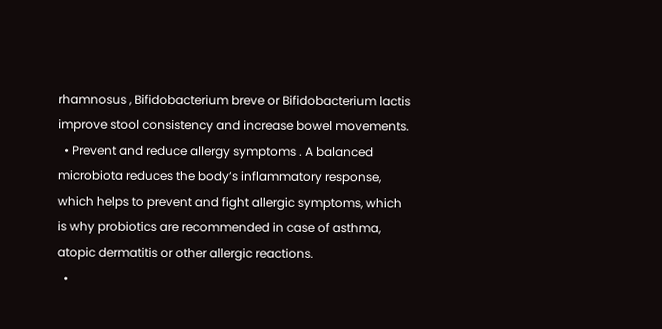rhamnosus , Bifidobacterium breve or Bifidobacterium lactis improve stool consistency and increase bowel movements.
  • Prevent and reduce allergy symptoms . A balanced microbiota reduces the body’s inflammatory response, which helps to prevent and fight allergic symptoms, which is why probiotics are recommended in case of asthma, atopic dermatitis or other allergic reactions.
  •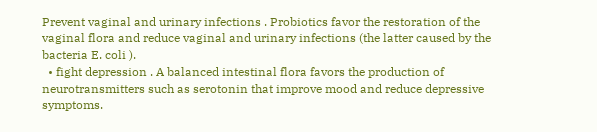Prevent vaginal and urinary infections . Probiotics favor the restoration of the vaginal flora and reduce vaginal and urinary infections (the latter caused by the bacteria E. coli ).
  • fight depression . A balanced intestinal flora favors the production of neurotransmitters such as serotonin that improve mood and reduce depressive symptoms.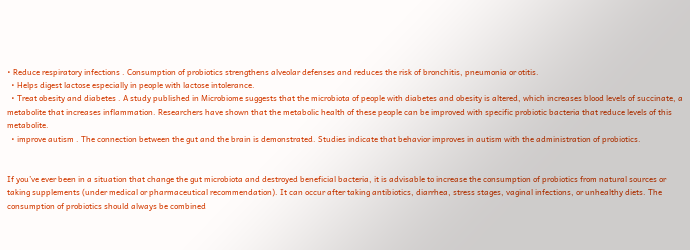• Reduce respiratory infections . Consumption of probiotics strengthens alveolar defenses and reduces the risk of bronchitis, pneumonia or otitis.
  • Helps digest lactose especially in people with lactose intolerance.
  • Treat obesity and diabetes . A study published in Microbiome suggests that the microbiota of people with diabetes and obesity is altered, which increases blood levels of succinate, a metabolite that increases inflammation. Researchers have shown that the metabolic health of these people can be improved with specific probiotic bacteria that reduce levels of this metabolite.
  • improve autism . The connection between the gut and the brain is demonstrated. Studies indicate that behavior improves in autism with the administration of probiotics.


If you’ve ever been in a situation that change the gut microbiota and destroyed beneficial bacteria, it is advisable to increase the consumption of probiotics from natural sources or taking supplements (under medical or pharmaceutical recommendation). It can occur after taking antibiotics, diarrhea, stress stages, vaginal infections, or unhealthy diets. The consumption of probiotics should always be combined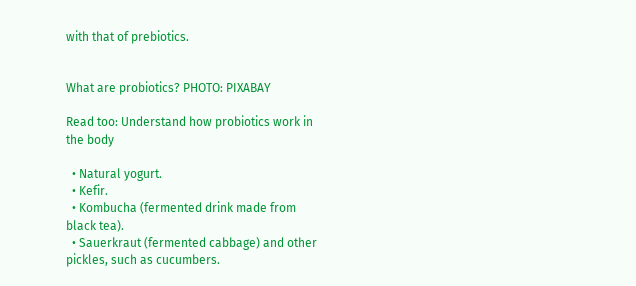with that of prebiotics.


What are probiotics? PHOTO: PIXABAY

Read too: Understand how probiotics work in the body

  • Natural yogurt.
  • Kefir.
  • Kombucha (fermented drink made from black tea).
  • Sauerkraut (fermented cabbage) and other pickles, such as cucumbers.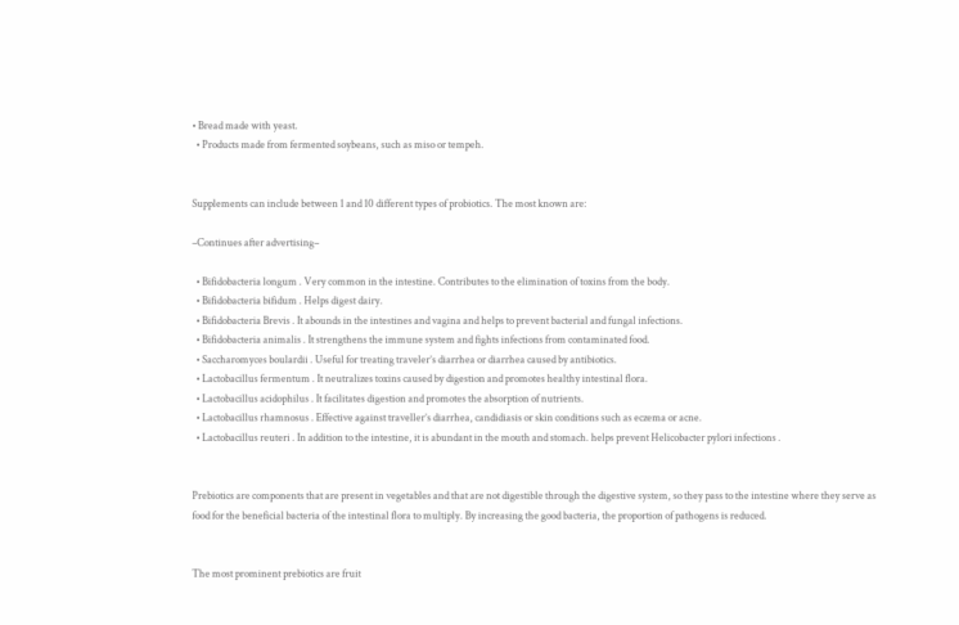• Bread made with yeast.
  • Products made from fermented soybeans, such as miso or tempeh.


Supplements can include between 1 and 10 different types of probiotics. The most known are:

–Continues after advertising–

  • Bifidobacteria longum . Very common in the intestine. Contributes to the elimination of toxins from the body.
  • Bifidobacteria bifidum . Helps digest dairy.
  • Bifidobacteria Brevis . It abounds in the intestines and vagina and helps to prevent bacterial and fungal infections.
  • Bifidobacteria animalis . It strengthens the immune system and fights infections from contaminated food.
  • Saccharomyces boulardii . Useful for treating traveler’s diarrhea or diarrhea caused by antibiotics.
  • Lactobacillus fermentum . It neutralizes toxins caused by digestion and promotes healthy intestinal flora.
  • Lactobacillus acidophilus . It facilitates digestion and promotes the absorption of nutrients.
  • Lactobacillus rhamnosus . Effective against traveller’s diarrhea, candidiasis or skin conditions such as eczema or acne.
  • Lactobacillus reuteri . In addition to the intestine, it is abundant in the mouth and stomach. helps prevent Helicobacter pylori infections .


Prebiotics are components that are present in vegetables and that are not digestible through the digestive system, so they pass to the intestine where they serve as food for the beneficial bacteria of the intestinal flora to multiply. By increasing the good bacteria, the proportion of pathogens is reduced.


The most prominent prebiotics are fruit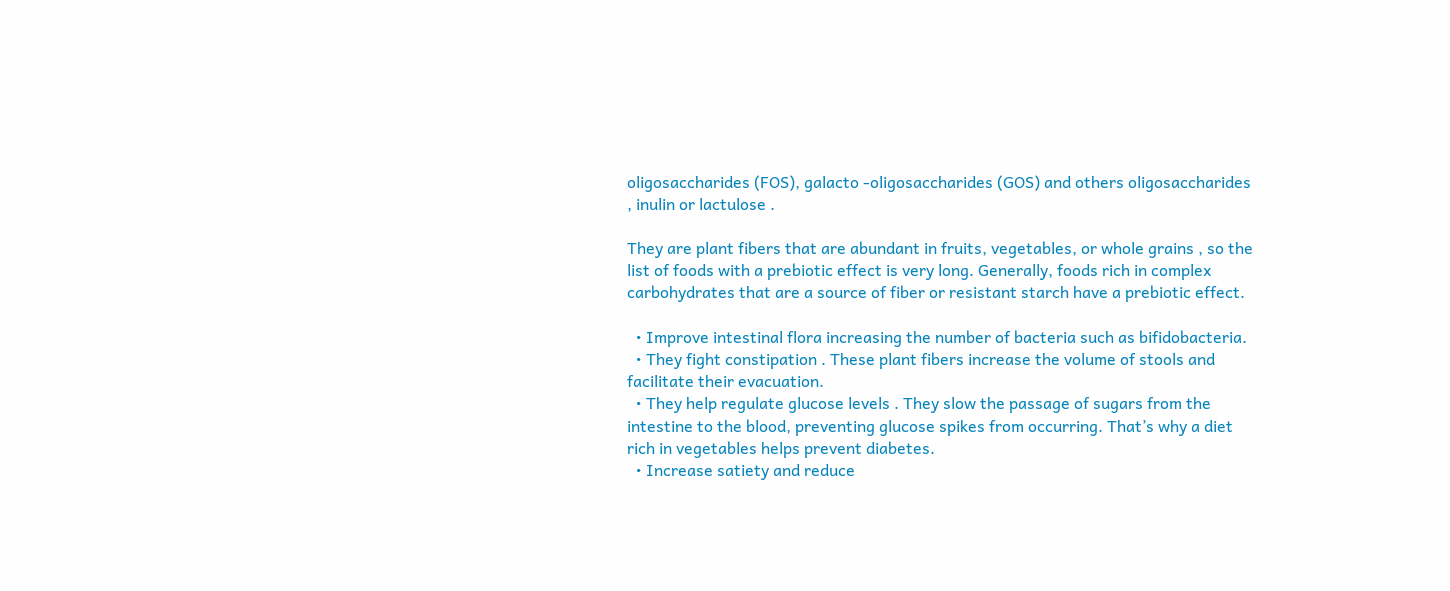oligosaccharides (FOS), galacto -oligosaccharides (GOS) and others oligosaccharides , inulin or lactulose .

They are plant fibers that are abundant in fruits, vegetables, or whole grains , so the list of foods with a prebiotic effect is very long. Generally, foods rich in complex carbohydrates that are a source of fiber or resistant starch have a prebiotic effect.

  • Improve intestinal flora increasing the number of bacteria such as bifidobacteria.
  • They fight constipation . These plant fibers increase the volume of stools and facilitate their evacuation.
  • They help regulate glucose levels . They slow the passage of sugars from the intestine to the blood, preventing glucose spikes from occurring. That’s why a diet rich in vegetables helps prevent diabetes.
  • Increase satiety and reduce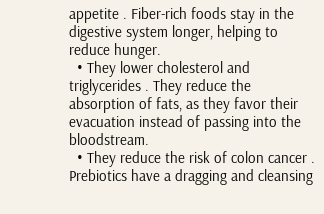appetite . Fiber-rich foods stay in the digestive system longer, helping to reduce hunger.
  • They lower cholesterol and triglycerides . They reduce the absorption of fats, as they favor their evacuation instead of passing into the bloodstream.
  • They reduce the risk of colon cancer . Prebiotics have a dragging and cleansing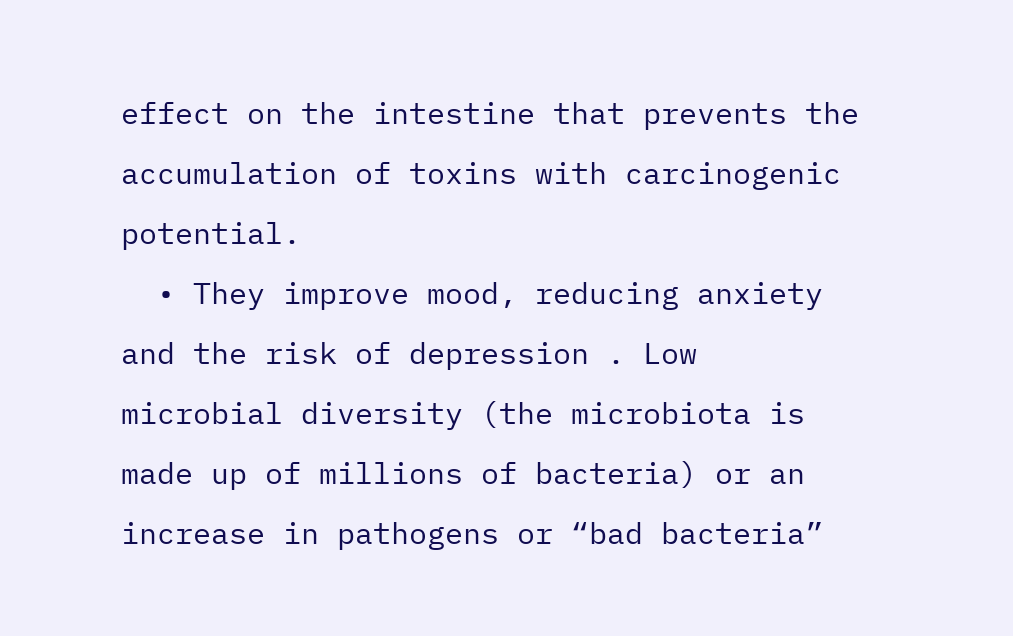effect on the intestine that prevents the accumulation of toxins with carcinogenic potential.
  • They improve mood, reducing anxiety and the risk of depression . Low microbial diversity (the microbiota is made up of millions of bacteria) or an increase in pathogens or “bad bacteria”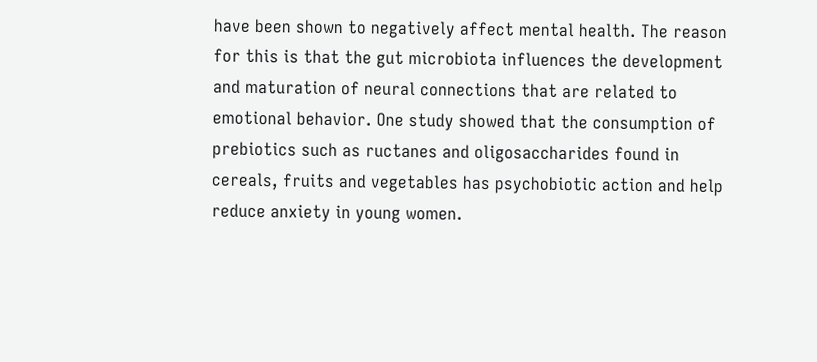have been shown to negatively affect mental health. The reason for this is that the gut microbiota influences the development and maturation of neural connections that are related to emotional behavior. One study showed that the consumption of prebiotics such as ructanes and oligosaccharides found in cereals, fruits and vegetables has psychobiotic action and help reduce anxiety in young women.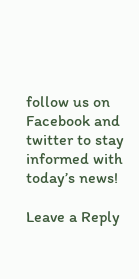follow us on Facebook and twitter to stay informed with today’s news!

Leave a Reply